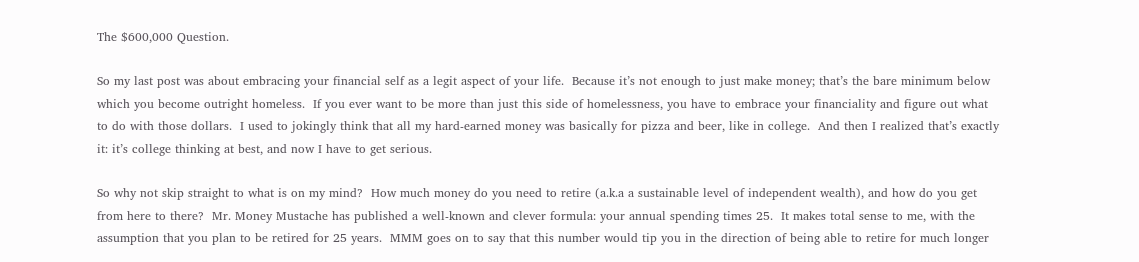The $600,000 Question.

So my last post was about embracing your financial self as a legit aspect of your life.  Because it’s not enough to just make money; that’s the bare minimum below which you become outright homeless.  If you ever want to be more than just this side of homelessness, you have to embrace your financiality and figure out what to do with those dollars.  I used to jokingly think that all my hard-earned money was basically for pizza and beer, like in college.  And then I realized that’s exactly it: it’s college thinking at best, and now I have to get serious.

So why not skip straight to what is on my mind?  How much money do you need to retire (a.k.a a sustainable level of independent wealth), and how do you get from here to there?  Mr. Money Mustache has published a well-known and clever formula: your annual spending times 25.  It makes total sense to me, with the assumption that you plan to be retired for 25 years.  MMM goes on to say that this number would tip you in the direction of being able to retire for much longer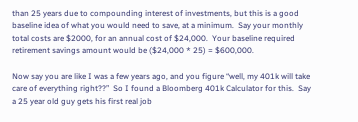than 25 years due to compounding interest of investments, but this is a good baseline idea of what you would need to save, at a minimum.  Say your monthly total costs are $2000, for an annual cost of $24,000.  Your baseline required retirement savings amount would be ($24,000 * 25) = $600,000.

Now say you are like I was a few years ago, and you figure “well, my 401k will take care of everything right??”  So I found a Bloomberg 401k Calculator for this.  Say a 25 year old guy gets his first real job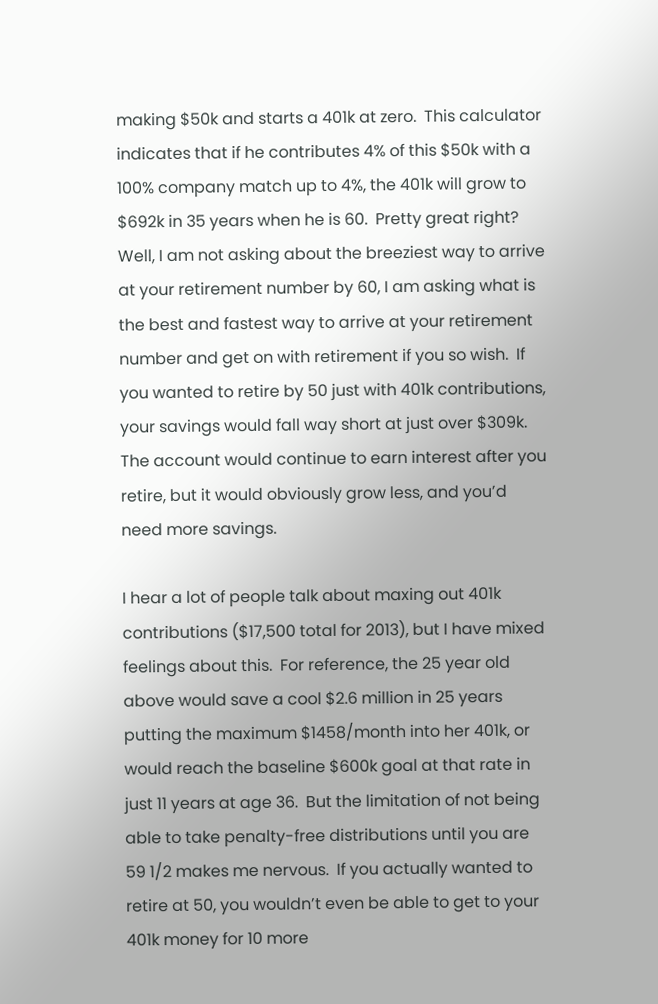making $50k and starts a 401k at zero.  This calculator indicates that if he contributes 4% of this $50k with a 100% company match up to 4%, the 401k will grow to $692k in 35 years when he is 60.  Pretty great right?  Well, I am not asking about the breeziest way to arrive at your retirement number by 60, I am asking what is the best and fastest way to arrive at your retirement number and get on with retirement if you so wish.  If you wanted to retire by 50 just with 401k contributions, your savings would fall way short at just over $309k.  The account would continue to earn interest after you retire, but it would obviously grow less, and you’d need more savings.

I hear a lot of people talk about maxing out 401k contributions ($17,500 total for 2013), but I have mixed feelings about this.  For reference, the 25 year old above would save a cool $2.6 million in 25 years putting the maximum $1458/month into her 401k, or would reach the baseline $600k goal at that rate in just 11 years at age 36.  But the limitation of not being able to take penalty-free distributions until you are 59 1/2 makes me nervous.  If you actually wanted to retire at 50, you wouldn’t even be able to get to your 401k money for 10 more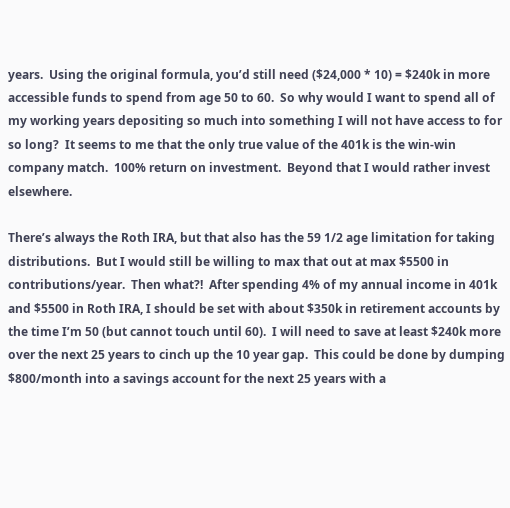years.  Using the original formula, you’d still need ($24,000 * 10) = $240k in more accessible funds to spend from age 50 to 60.  So why would I want to spend all of my working years depositing so much into something I will not have access to for so long?  It seems to me that the only true value of the 401k is the win-win company match.  100% return on investment.  Beyond that I would rather invest elsewhere.

There’s always the Roth IRA, but that also has the 59 1/2 age limitation for taking distributions.  But I would still be willing to max that out at max $5500 in contributions/year.  Then what?!  After spending 4% of my annual income in 401k and $5500 in Roth IRA, I should be set with about $350k in retirement accounts by the time I’m 50 (but cannot touch until 60).  I will need to save at least $240k more over the next 25 years to cinch up the 10 year gap.  This could be done by dumping $800/month into a savings account for the next 25 years with a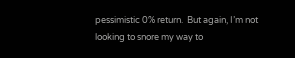pessimistic 0% return.  But again, I’m not looking to snore my way to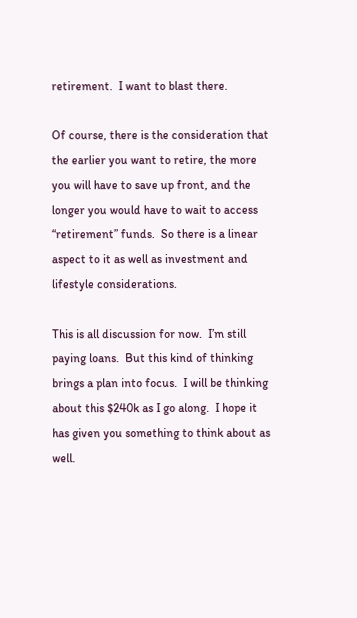retirement.  I want to blast there.

Of course, there is the consideration that the earlier you want to retire, the more you will have to save up front, and the longer you would have to wait to access “retirement” funds.  So there is a linear aspect to it as well as investment and lifestyle considerations.

This is all discussion for now.  I’m still paying loans.  But this kind of thinking brings a plan into focus.  I will be thinking about this $240k as I go along.  I hope it has given you something to think about as well.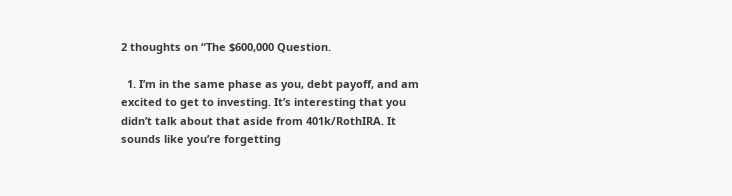2 thoughts on “The $600,000 Question.

  1. I’m in the same phase as you, debt payoff, and am excited to get to investing. It’s interesting that you didn’t talk about that aside from 401k/RothIRA. It sounds like you’re forgetting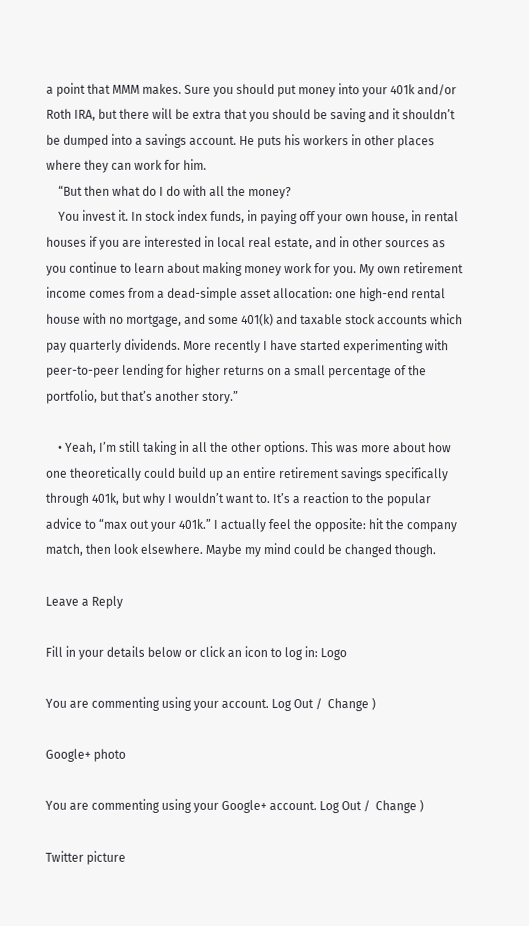a point that MMM makes. Sure you should put money into your 401k and/or Roth IRA, but there will be extra that you should be saving and it shouldn’t be dumped into a savings account. He puts his workers in other places where they can work for him.
    “But then what do I do with all the money?
    You invest it. In stock index funds, in paying off your own house, in rental houses if you are interested in local real estate, and in other sources as you continue to learn about making money work for you. My own retirement income comes from a dead-simple asset allocation: one high-end rental house with no mortgage, and some 401(k) and taxable stock accounts which pay quarterly dividends. More recently I have started experimenting with peer-to-peer lending for higher returns on a small percentage of the portfolio, but that’s another story.”

    • Yeah, I’m still taking in all the other options. This was more about how one theoretically could build up an entire retirement savings specifically through 401k, but why I wouldn’t want to. It’s a reaction to the popular advice to “max out your 401k.” I actually feel the opposite: hit the company match, then look elsewhere. Maybe my mind could be changed though.

Leave a Reply

Fill in your details below or click an icon to log in: Logo

You are commenting using your account. Log Out /  Change )

Google+ photo

You are commenting using your Google+ account. Log Out /  Change )

Twitter picture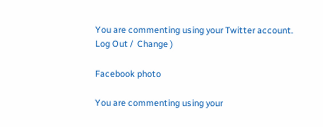You are commenting using your Twitter account. Log Out /  Change )

Facebook photo

You are commenting using your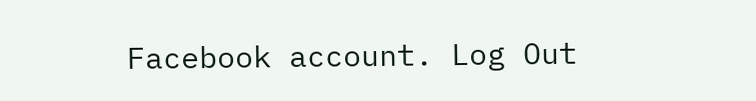Facebook account. Log Out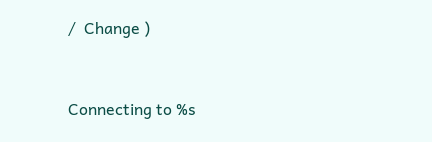/  Change )


Connecting to %s